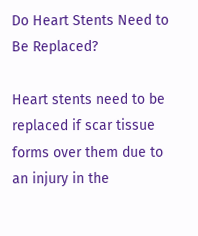Do Heart Stents Need to Be Replaced?

Heart stents need to be replaced if scar tissue forms over them due to an injury in the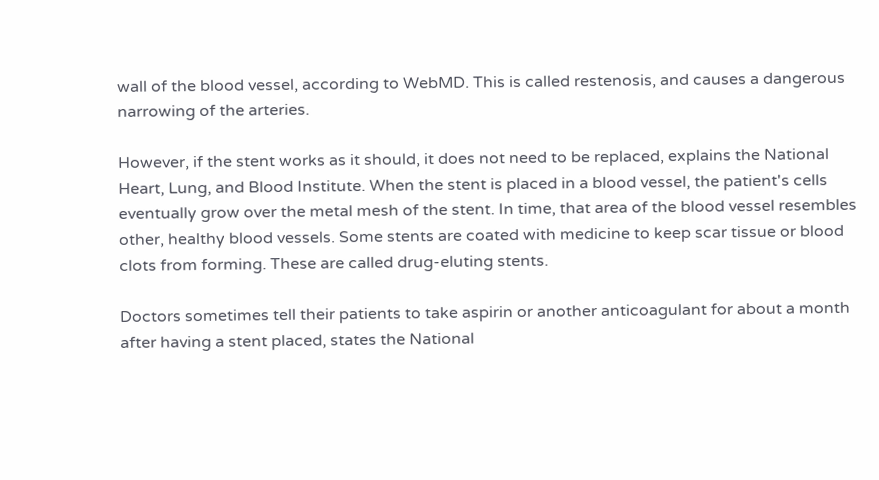wall of the blood vessel, according to WebMD. This is called restenosis, and causes a dangerous narrowing of the arteries.

However, if the stent works as it should, it does not need to be replaced, explains the National Heart, Lung, and Blood Institute. When the stent is placed in a blood vessel, the patient's cells eventually grow over the metal mesh of the stent. In time, that area of the blood vessel resembles other, healthy blood vessels. Some stents are coated with medicine to keep scar tissue or blood clots from forming. These are called drug-eluting stents.

Doctors sometimes tell their patients to take aspirin or another anticoagulant for about a month after having a stent placed, states the National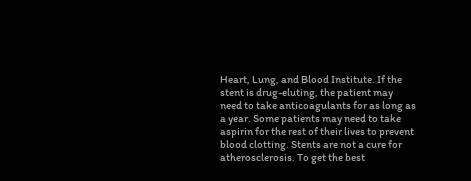Heart, Lung, and Blood Institute. If the stent is drug-eluting, the patient may need to take anticoagulants for as long as a year. Some patients may need to take aspirin for the rest of their lives to prevent blood clotting. Stents are not a cure for atherosclerosis. To get the best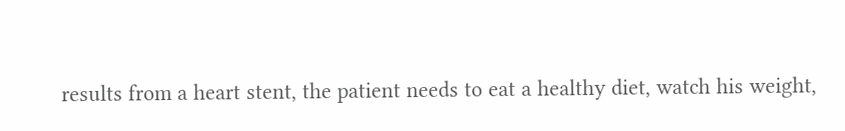results from a heart stent, the patient needs to eat a healthy diet, watch his weight,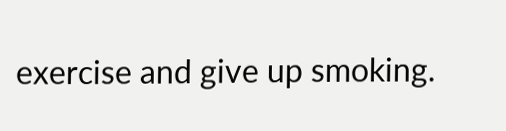exercise and give up smoking.